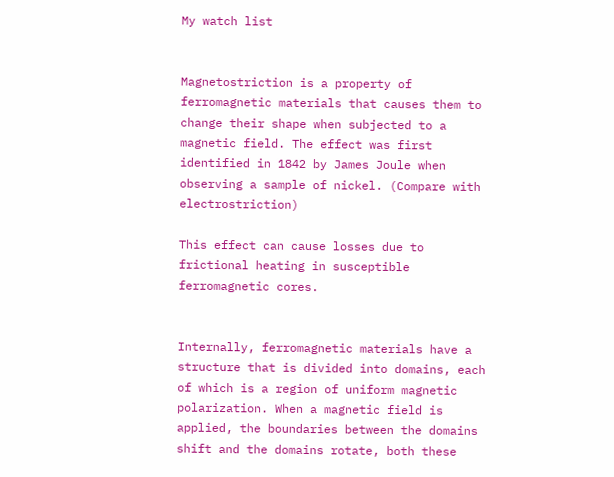My watch list


Magnetostriction is a property of ferromagnetic materials that causes them to change their shape when subjected to a magnetic field. The effect was first identified in 1842 by James Joule when observing a sample of nickel. (Compare with electrostriction)

This effect can cause losses due to frictional heating in susceptible ferromagnetic cores.


Internally, ferromagnetic materials have a structure that is divided into domains, each of which is a region of uniform magnetic polarization. When a magnetic field is applied, the boundaries between the domains shift and the domains rotate, both these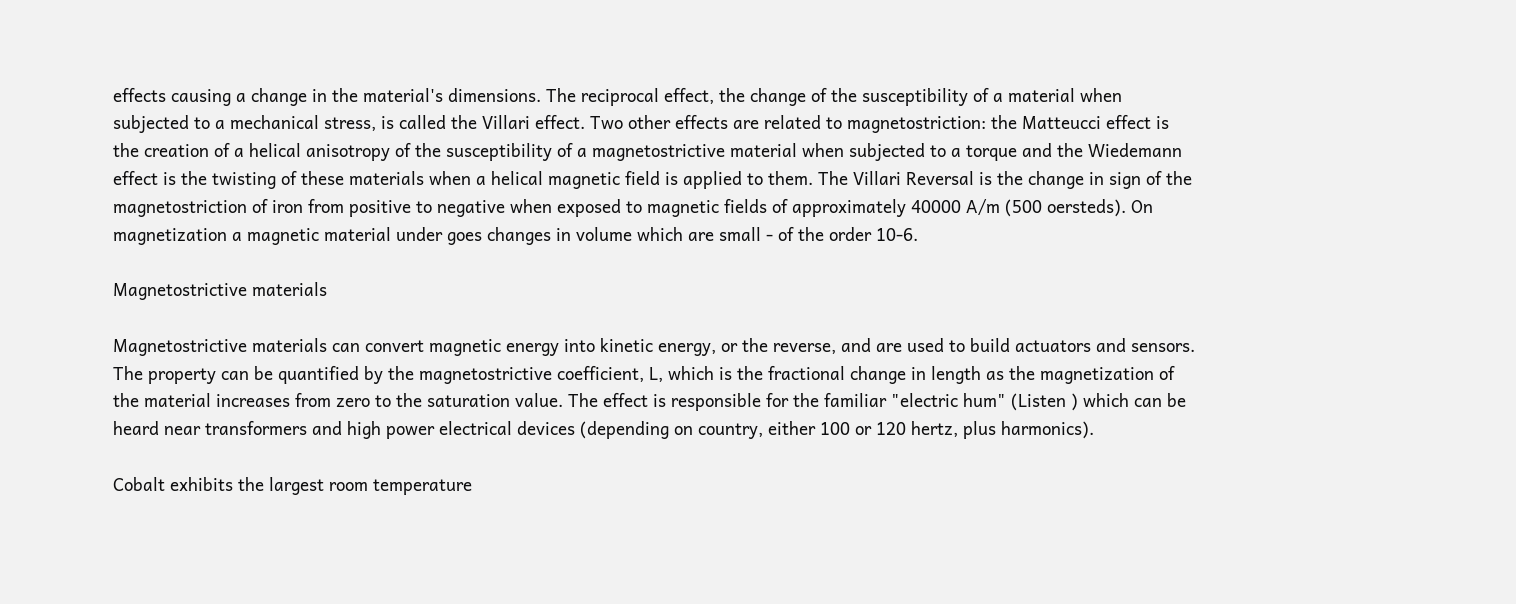effects causing a change in the material's dimensions. The reciprocal effect, the change of the susceptibility of a material when subjected to a mechanical stress, is called the Villari effect. Two other effects are related to magnetostriction: the Matteucci effect is the creation of a helical anisotropy of the susceptibility of a magnetostrictive material when subjected to a torque and the Wiedemann effect is the twisting of these materials when a helical magnetic field is applied to them. The Villari Reversal is the change in sign of the magnetostriction of iron from positive to negative when exposed to magnetic fields of approximately 40000 A/m (500 oersteds). On magnetization a magnetic material under goes changes in volume which are small - of the order 10-6.

Magnetostrictive materials

Magnetostrictive materials can convert magnetic energy into kinetic energy, or the reverse, and are used to build actuators and sensors. The property can be quantified by the magnetostrictive coefficient, L, which is the fractional change in length as the magnetization of the material increases from zero to the saturation value. The effect is responsible for the familiar "electric hum" (Listen ) which can be heard near transformers and high power electrical devices (depending on country, either 100 or 120 hertz, plus harmonics).

Cobalt exhibits the largest room temperature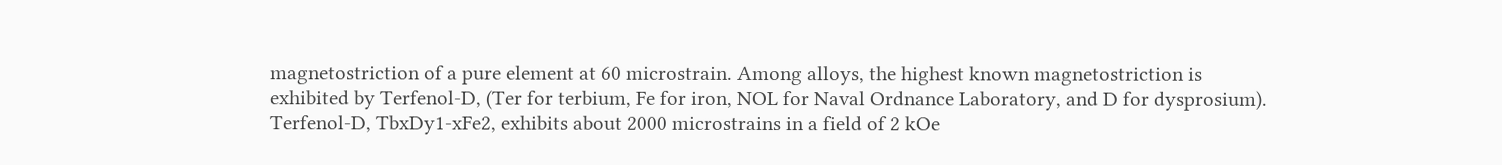magnetostriction of a pure element at 60 microstrain. Among alloys, the highest known magnetostriction is exhibited by Terfenol-D, (Ter for terbium, Fe for iron, NOL for Naval Ordnance Laboratory, and D for dysprosium). Terfenol-D, TbxDy1-xFe2, exhibits about 2000 microstrains in a field of 2 kOe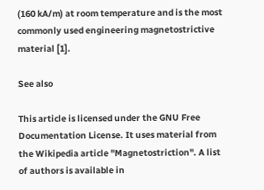(160 kA/m) at room temperature and is the most commonly used engineering magnetostrictive material [1].

See also

This article is licensed under the GNU Free Documentation License. It uses material from the Wikipedia article "Magnetostriction". A list of authors is available in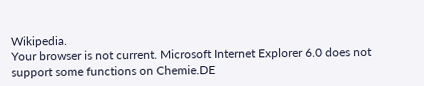Wikipedia.
Your browser is not current. Microsoft Internet Explorer 6.0 does not support some functions on Chemie.DE